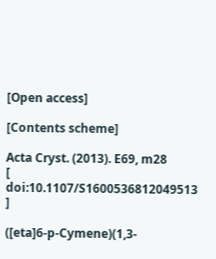[Open access]

[Contents scheme]

Acta Cryst. (2013). E69, m28
[ doi:10.1107/S1600536812049513 ]

([eta]6-p-Cymene)(1,3-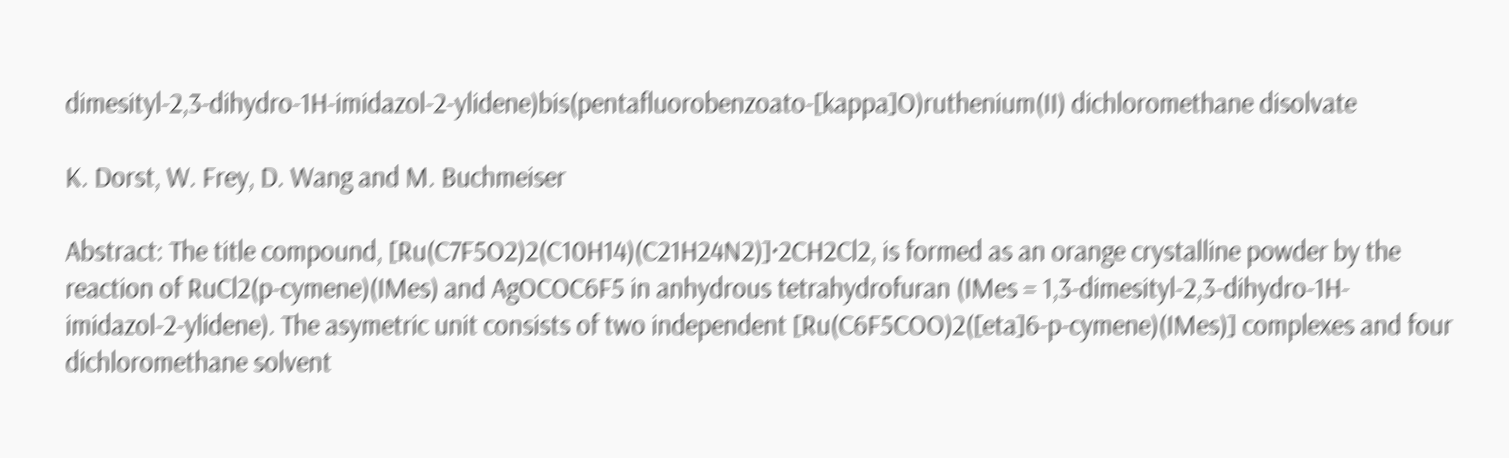dimesityl-2,3-dihydro-1H-imidazol-2-ylidene)bis(pentafluorobenzoato-[kappa]O)ruthenium(II) dichloromethane disolvate

K. Dorst, W. Frey, D. Wang and M. Buchmeiser

Abstract: The title compound, [Ru(C7F5O2)2(C10H14)(C21H24N2)]·2CH2Cl2, is formed as an orange crystalline powder by the reaction of RuCl2(p-cymene)(IMes) and AgOCOC6F5 in anhydrous tetrahydrofuran (IMes = 1,3-dimesityl-2,3-dihydro-1H-imidazol-2-ylidene). The asymetric unit consists of two independent [Ru(C6F5COO)2([eta]6-p-cymene)(IMes)] complexes and four dichloromethane solvent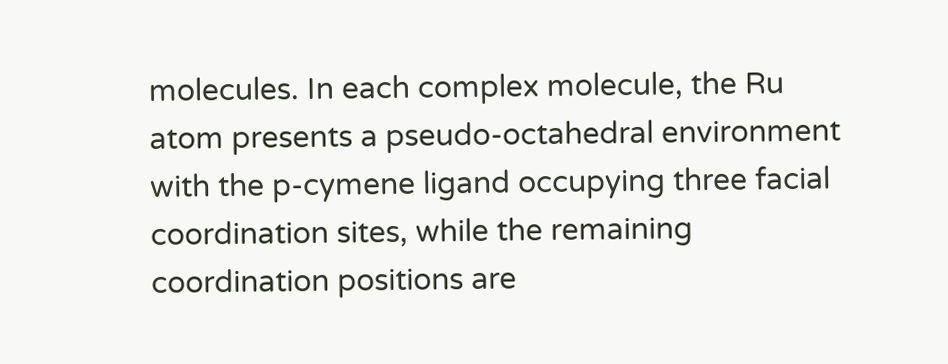molecules. In each complex molecule, the Ru atom presents a pseudo-octahedral environment with the p-cymene ligand occupying three facial coordination sites, while the remaining coordination positions are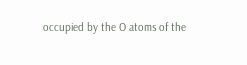occupied by the O atoms of the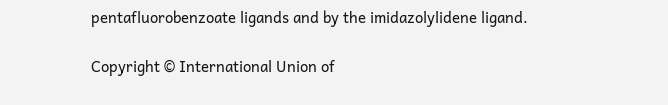pentafluorobenzoate ligands and by the imidazolylidene ligand.

Copyright © International Union of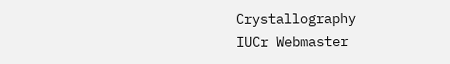Crystallography
IUCr Webmaster